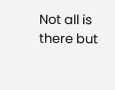Not all is there but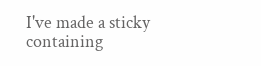I've made a sticky containing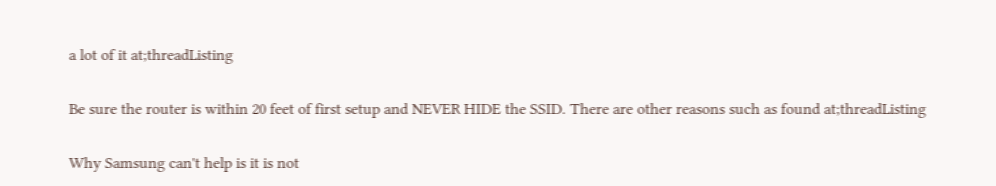a lot of it at;threadListing

Be sure the router is within 20 feet of first setup and NEVER HIDE the SSID. There are other reasons such as found at;threadListing

Why Samsung can't help is it is not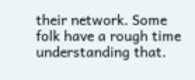their network. Some folk have a rough time understanding that.